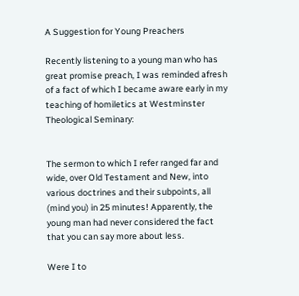A Suggestion for Young Preachers

Recently listening to a young man who has great promise preach, I was reminded afresh of a fact of which I became aware early in my teaching of homiletics at Westminster Theological Seminary:


The sermon to which I refer ranged far and wide, over Old Testament and New, into various doctrines and their subpoints, all (mind you) in 25 minutes! Apparently, the young man had never considered the fact that you can say more about less.

Were I to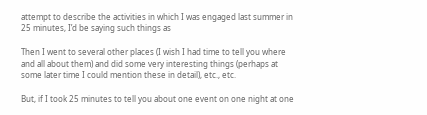attempt to describe the activities in which I was engaged last summer in 25 minutes, I’d be saying such things as

Then I went to several other places (I wish I had time to tell you where and all about them) and did some very interesting things (perhaps at some later time I could mention these in detail), etc., etc.

But, if I took 25 minutes to tell you about one event on one night at one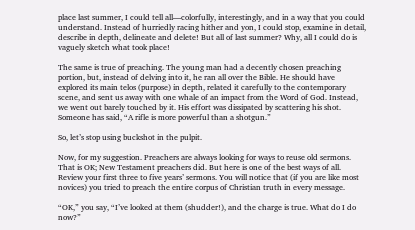place last summer, I could tell all—colorfully, interestingly, and in a way that you could understand. Instead of hurriedly racing hither and yon, I could stop, examine in detail, describe in depth, delineate and delete! But all of last summer? Why, all I could do is vaguely sketch what took place!

The same is true of preaching. The young man had a decently chosen preaching portion, but, instead of delving into it, he ran all over the Bible. He should have explored its main telos (purpose) in depth, related it carefully to the contemporary scene, and sent us away with one whale of an impact from the Word of God. Instead, we went out barely touched by it. His effort was dissipated by scattering his shot. Someone has said, “A rifle is more powerful than a shotgun.”

So, let’s stop using buckshot in the pulpit.

Now, for my suggestion. Preachers are always looking for ways to reuse old sermons. That is OK; New Testament preachers did. But here is one of the best ways of all. Review your first three to five years’ sermons. You will notice that (if you are like most novices) you tried to preach the entire corpus of Christian truth in every message.

“OK,” you say, “I’ve looked at them (shudder!), and the charge is true. What do I do now?”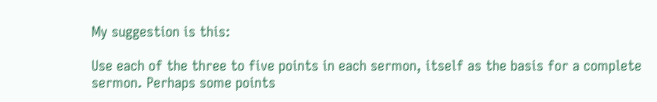My suggestion is this:

Use each of the three to five points in each sermon, itself as the basis for a complete sermon. Perhaps some points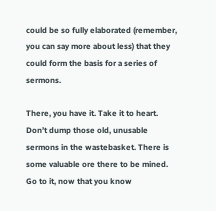could be so fully elaborated (remember, you can say more about less) that they could form the basis for a series of sermons.

There, you have it. Take it to heart. Don’t dump those old, unusable sermons in the wastebasket. There is some valuable ore there to be mined. Go to it, now that you know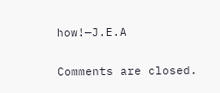how!—J.E.A

Comments are closed.